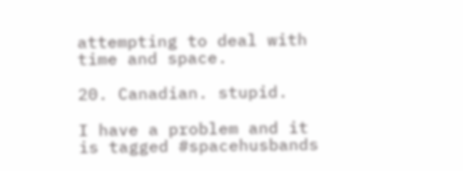attempting to deal with time and space.

20. Canadian. stupid.

I have a problem and it is tagged #spacehusbands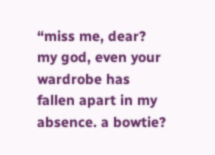“miss me, dear? my god, even your wardrobe has fallen apart in my absence. a bowtie?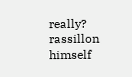really? rassillon himself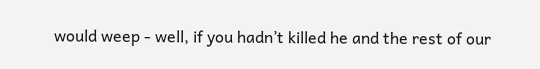would weep - well, if you hadn’t killed he and the rest of our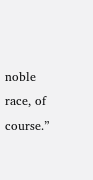noble race, of course.”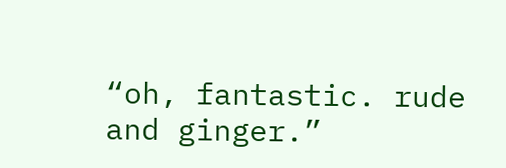“oh, fantastic. rude and ginger.”